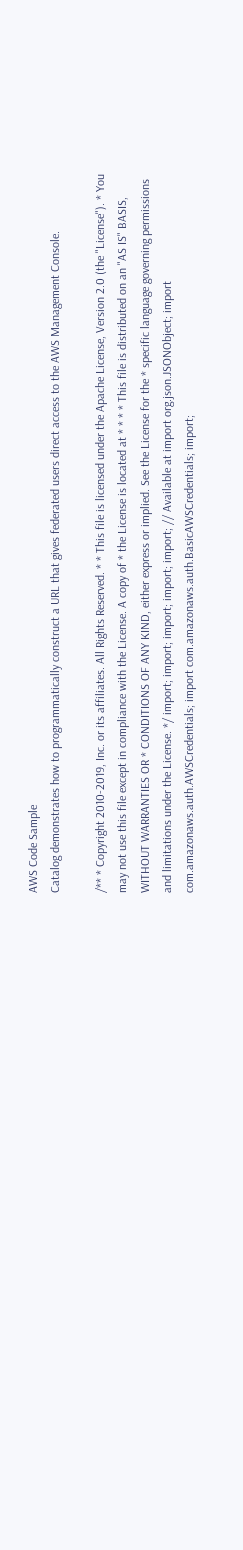AWS Code Sample
Catalog demonstrates how to programmatically construct a URL that gives federated users direct access to the AWS Management Console.

/** * Copyright 2010-2019, Inc. or its affiliates. All Rights Reserved. * * This file is licensed under the Apache License, Version 2.0 (the "License"). * You may not use this file except in compliance with the License. A copy of * the License is located at * * * * This file is distributed on an "AS IS" BASIS, WITHOUT WARRANTIES OR * CONDITIONS OF ANY KIND, either express or implied. See the License for the * specific language governing permissions and limitations under the License. */ import; import; import; import; import; // Available at import org.json.JSONObject; import com.amazonaws.auth.AWSCredentials; import com.amazonaws.auth.BasicAWSCredentials; import;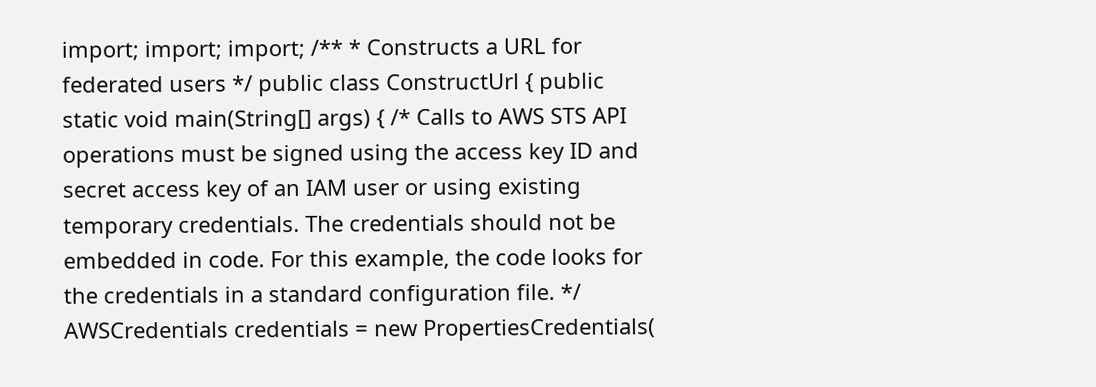import; import; import; /** * Constructs a URL for federated users */ public class ConstructUrl { public static void main(String[] args) { /* Calls to AWS STS API operations must be signed using the access key ID and secret access key of an IAM user or using existing temporary credentials. The credentials should not be embedded in code. For this example, the code looks for the credentials in a standard configuration file. */ AWSCredentials credentials = new PropertiesCredentials(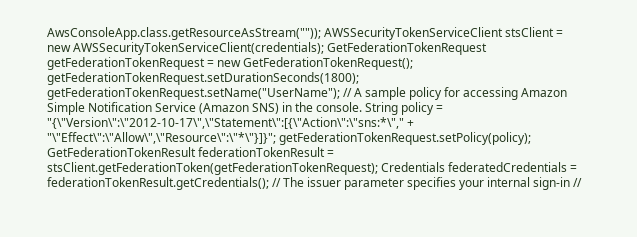AwsConsoleApp.class.getResourceAsStream("")); AWSSecurityTokenServiceClient stsClient = new AWSSecurityTokenServiceClient(credentials); GetFederationTokenRequest getFederationTokenRequest = new GetFederationTokenRequest(); getFederationTokenRequest.setDurationSeconds(1800); getFederationTokenRequest.setName("UserName"); // A sample policy for accessing Amazon Simple Notification Service (Amazon SNS) in the console. String policy = "{\"Version\":\"2012-10-17\",\"Statement\":[{\"Action\":\"sns:*\"," + "\"Effect\":\"Allow\",\"Resource\":\"*\"}]}"; getFederationTokenRequest.setPolicy(policy); GetFederationTokenResult federationTokenResult = stsClient.getFederationToken(getFederationTokenRequest); Credentials federatedCredentials = federationTokenResult.getCredentials(); // The issuer parameter specifies your internal sign-in //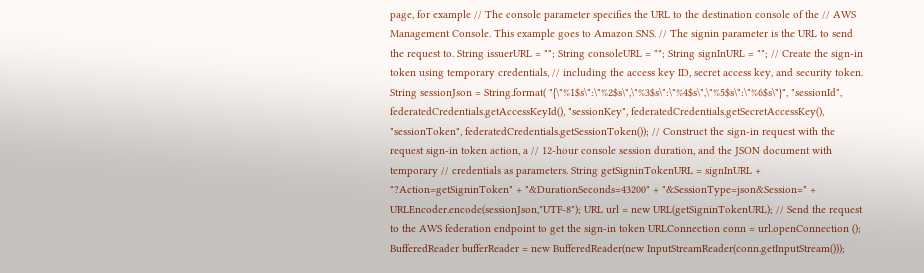page, for example // The console parameter specifies the URL to the destination console of the // AWS Management Console. This example goes to Amazon SNS. // The signin parameter is the URL to send the request to. String issuerURL = ""; String consoleURL = ""; String signInURL = ""; // Create the sign-in token using temporary credentials, // including the access key ID, secret access key, and security token. String sessionJson = String.format( "{\"%1$s\":\"%2$s\",\"%3$s\":\"%4$s\",\"%5$s\":\"%6$s\"}", "sessionId", federatedCredentials.getAccessKeyId(), "sessionKey", federatedCredentials.getSecretAccessKey(), "sessionToken", federatedCredentials.getSessionToken()); // Construct the sign-in request with the request sign-in token action, a // 12-hour console session duration, and the JSON document with temporary // credentials as parameters. String getSigninTokenURL = signInURL + "?Action=getSigninToken" + "&DurationSeconds=43200" + "&SessionType=json&Session=" + URLEncoder.encode(sessionJson,"UTF-8"); URL url = new URL(getSigninTokenURL); // Send the request to the AWS federation endpoint to get the sign-in token URLConnection conn = url.openConnection (); BufferedReader bufferReader = new BufferedReader(new InputStreamReader(conn.getInputStream()));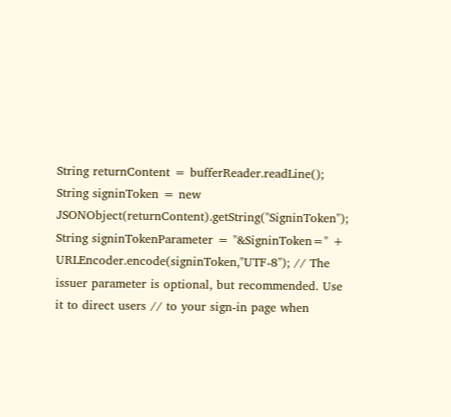String returnContent = bufferReader.readLine(); String signinToken = new JSONObject(returnContent).getString("SigninToken"); String signinTokenParameter = "&SigninToken=" + URLEncoder.encode(signinToken,"UTF-8"); // The issuer parameter is optional, but recommended. Use it to direct users // to your sign-in page when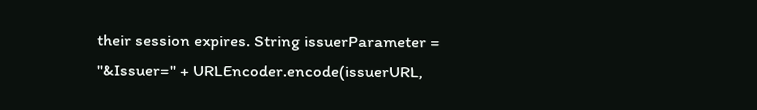their session expires. String issuerParameter = "&Issuer=" + URLEncoder.encode(issuerURL,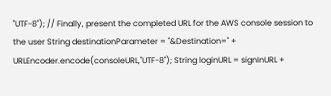"UTF-8"); // Finally, present the completed URL for the AWS console session to the user String destinationParameter = "&Destination=" + URLEncoder.encode(consoleURL,"UTF-8"); String loginURL = signInURL +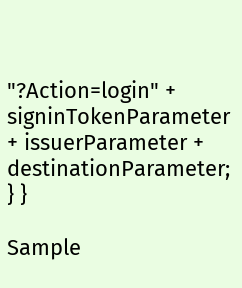"?Action=login" + signinTokenParameter + issuerParameter + destinationParameter; } }

Sample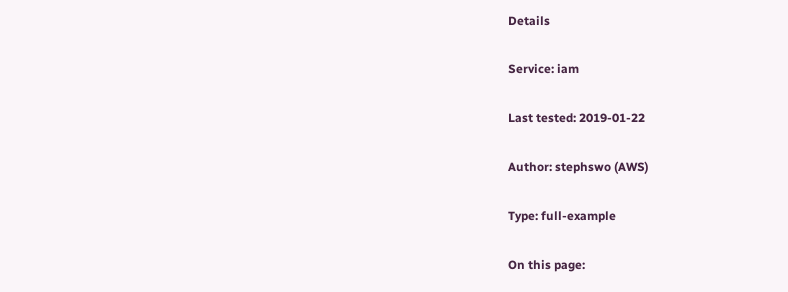Details

Service: iam

Last tested: 2019-01-22

Author: stephswo (AWS)

Type: full-example

On this page: